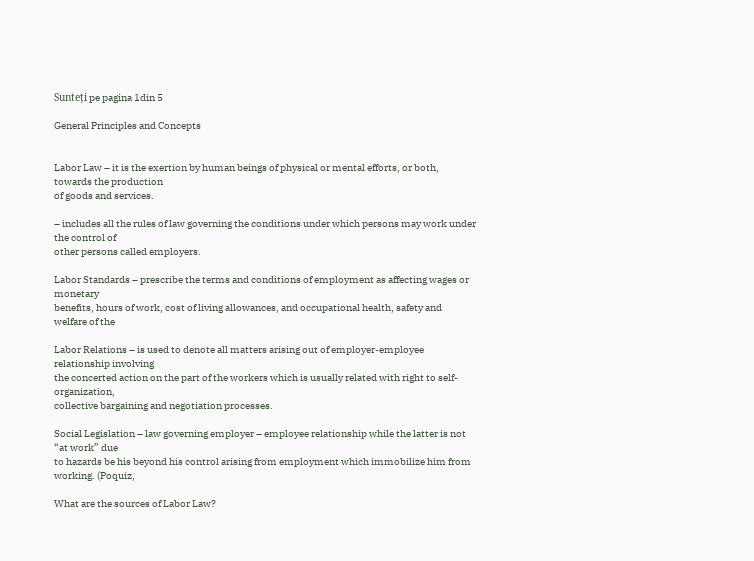Sunteți pe pagina 1din 5

General Principles and Concepts


Labor Law – it is the exertion by human beings of physical or mental efforts, or both, towards the production
of goods and services.

– includes all the rules of law governing the conditions under which persons may work under the control of
other persons called employers.

Labor Standards – prescribe the terms and conditions of employment as affecting wages or monetary
benefits, hours of work, cost of living allowances, and occupational health, safety and welfare of the

Labor Relations – is used to denote all matters arising out of employer-employee relationship involving
the concerted action on the part of the workers which is usually related with right to self-organization,
collective bargaining and negotiation processes.

Social Legislation – law governing employer – employee relationship while the latter is not “at work” due
to hazards be his beyond his control arising from employment which immobilize him from working. (Poquiz,

What are the sources of Labor Law?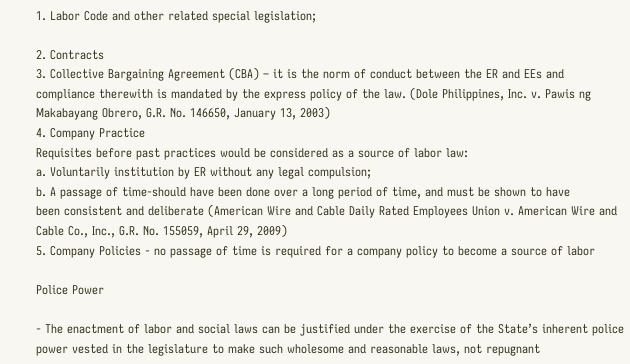1. Labor Code and other related special legislation;

2. Contracts
3. Collective Bargaining Agreement (CBA) – it is the norm of conduct between the ER and EEs and
compliance therewith is mandated by the express policy of the law. (Dole Philippines, Inc. v. Pawis ng
Makabayang Obrero, G.R. No. 146650, January 13, 2003)
4. Company Practice
Requisites before past practices would be considered as a source of labor law:
a. Voluntarily institution by ER without any legal compulsion;
b. A passage of time-should have been done over a long period of time, and must be shown to have
been consistent and deliberate (American Wire and Cable Daily Rated Employees Union v. American Wire and
Cable Co., Inc., G.R. No. 155059, April 29, 2009)
5. Company Policies - no passage of time is required for a company policy to become a source of labor

Police Power

- The enactment of labor and social laws can be justified under the exercise of the State’s inherent police
power vested in the legislature to make such wholesome and reasonable laws, not repugnant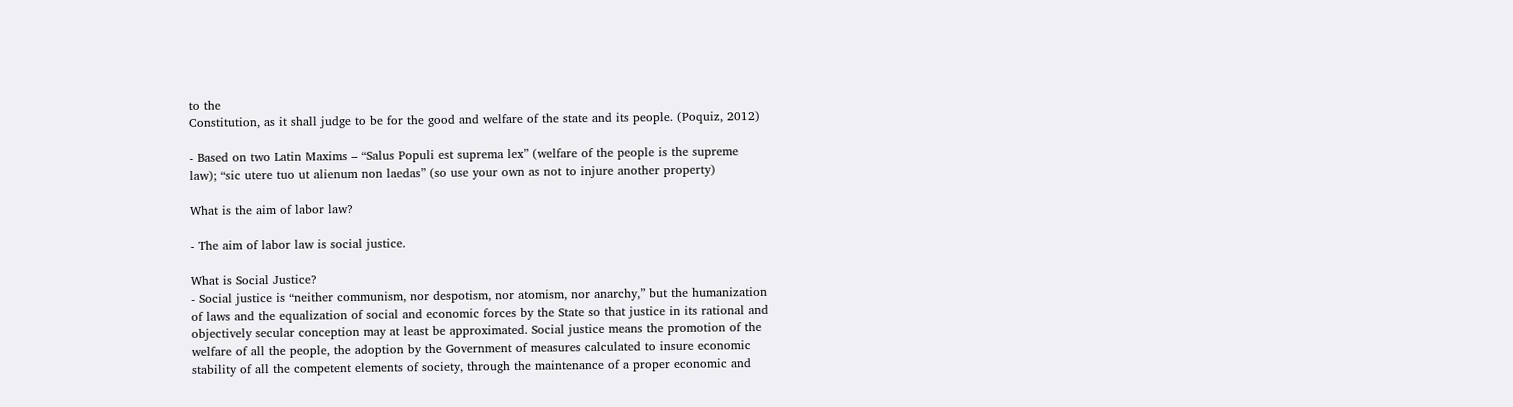to the
Constitution, as it shall judge to be for the good and welfare of the state and its people. (Poquiz, 2012)

- Based on two Latin Maxims – “Salus Populi est suprema lex” (welfare of the people is the supreme
law); “sic utere tuo ut alienum non laedas” (so use your own as not to injure another property)

What is the aim of labor law?

- The aim of labor law is social justice.

What is Social Justice?
- Social justice is “neither communism, nor despotism, nor atomism, nor anarchy,” but the humanization
of laws and the equalization of social and economic forces by the State so that justice in its rational and
objectively secular conception may at least be approximated. Social justice means the promotion of the
welfare of all the people, the adoption by the Government of measures calculated to insure economic
stability of all the competent elements of society, through the maintenance of a proper economic and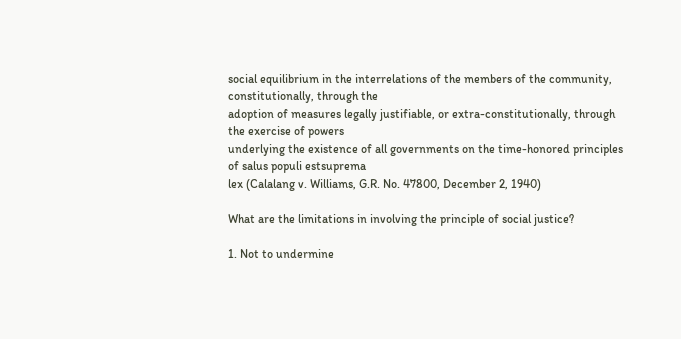social equilibrium in the interrelations of the members of the community, constitutionally, through the
adoption of measures legally justifiable, or extra-constitutionally, through the exercise of powers
underlying the existence of all governments on the time-honored principles of salus populi estsuprema
lex (Calalang v. Williams, G.R. No. 47800, December 2, 1940)

What are the limitations in involving the principle of social justice?

1. Not to undermine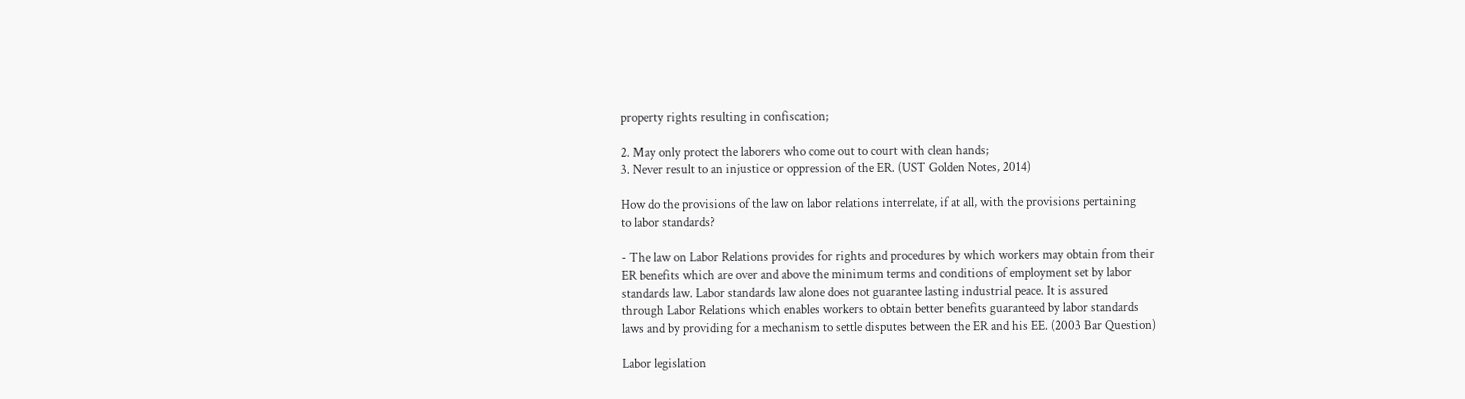property rights resulting in confiscation;

2. May only protect the laborers who come out to court with clean hands;
3. Never result to an injustice or oppression of the ER. (UST Golden Notes, 2014)

How do the provisions of the law on labor relations interrelate, if at all, with the provisions pertaining
to labor standards?

- The law on Labor Relations provides for rights and procedures by which workers may obtain from their
ER benefits which are over and above the minimum terms and conditions of employment set by labor
standards law. Labor standards law alone does not guarantee lasting industrial peace. It is assured
through Labor Relations which enables workers to obtain better benefits guaranteed by labor standards
laws and by providing for a mechanism to settle disputes between the ER and his EE. (2003 Bar Question)

Labor legislation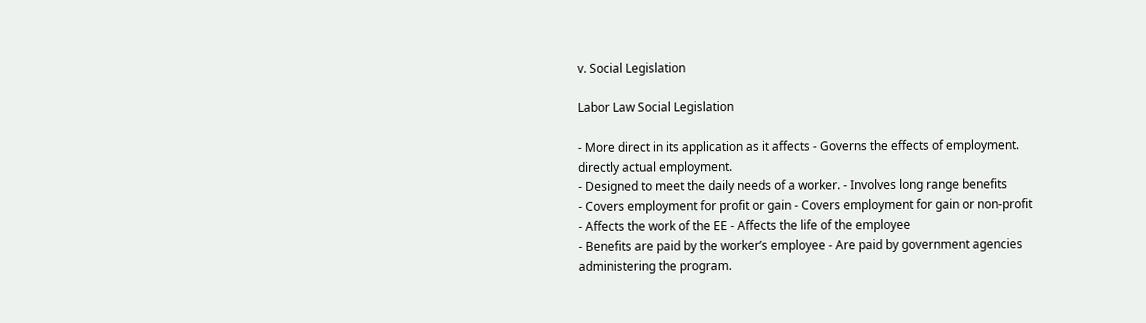v. Social Legislation

Labor Law Social Legislation

- More direct in its application as it affects - Governs the effects of employment.
directly actual employment.
- Designed to meet the daily needs of a worker. - Involves long range benefits
- Covers employment for profit or gain - Covers employment for gain or non-profit
- Affects the work of the EE - Affects the life of the employee
- Benefits are paid by the worker’s employee - Are paid by government agencies
administering the program.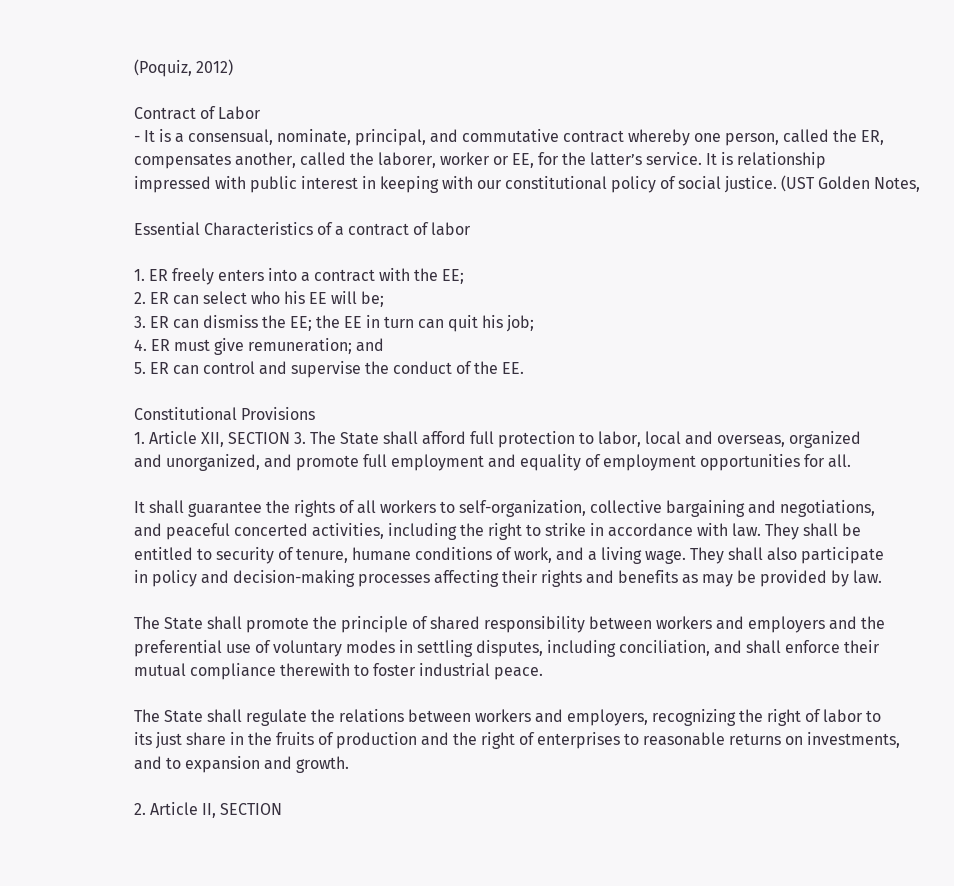(Poquiz, 2012)

Contract of Labor
- It is a consensual, nominate, principal, and commutative contract whereby one person, called the ER,
compensates another, called the laborer, worker or EE, for the latter’s service. It is relationship
impressed with public interest in keeping with our constitutional policy of social justice. (UST Golden Notes,

Essential Characteristics of a contract of labor

1. ER freely enters into a contract with the EE;
2. ER can select who his EE will be;
3. ER can dismiss the EE; the EE in turn can quit his job;
4. ER must give remuneration; and
5. ER can control and supervise the conduct of the EE.

Constitutional Provisions
1. Article XII, SECTION 3. The State shall afford full protection to labor, local and overseas, organized
and unorganized, and promote full employment and equality of employment opportunities for all.

It shall guarantee the rights of all workers to self-organization, collective bargaining and negotiations,
and peaceful concerted activities, including the right to strike in accordance with law. They shall be
entitled to security of tenure, humane conditions of work, and a living wage. They shall also participate
in policy and decision-making processes affecting their rights and benefits as may be provided by law.

The State shall promote the principle of shared responsibility between workers and employers and the
preferential use of voluntary modes in settling disputes, including conciliation, and shall enforce their
mutual compliance therewith to foster industrial peace.

The State shall regulate the relations between workers and employers, recognizing the right of labor to
its just share in the fruits of production and the right of enterprises to reasonable returns on investments,
and to expansion and growth.

2. Article II, SECTION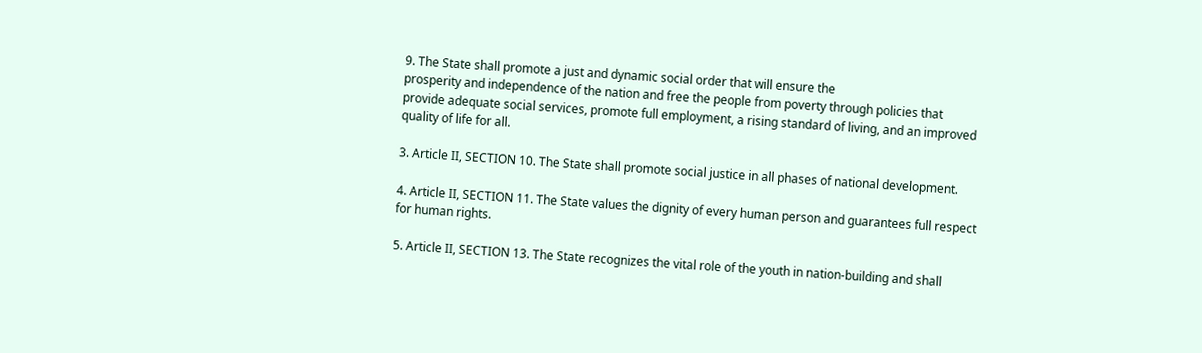9. The State shall promote a just and dynamic social order that will ensure the
prosperity and independence of the nation and free the people from poverty through policies that
provide adequate social services, promote full employment, a rising standard of living, and an improved
quality of life for all.

3. Article II, SECTION 10. The State shall promote social justice in all phases of national development.

4. Article II, SECTION 11. The State values the dignity of every human person and guarantees full respect
for human rights.

5. Article II, SECTION 13. The State recognizes the vital role of the youth in nation-building and shall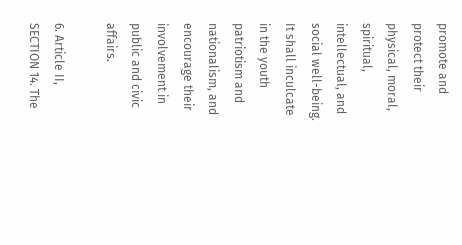promote and protect their physical, moral, spiritual, intellectual, and social well-being. It shall inculcate
in the youth patriotism and nationalism, and encourage their involvement in public and civic affairs.

6. Article II, SECTION 14. The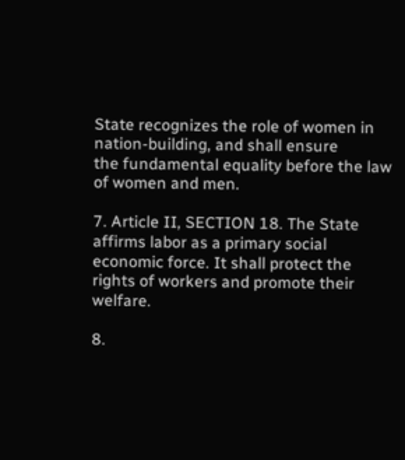State recognizes the role of women in nation-building, and shall ensure
the fundamental equality before the law of women and men.

7. Article II, SECTION 18. The State affirms labor as a primary social economic force. It shall protect the
rights of workers and promote their welfare.

8.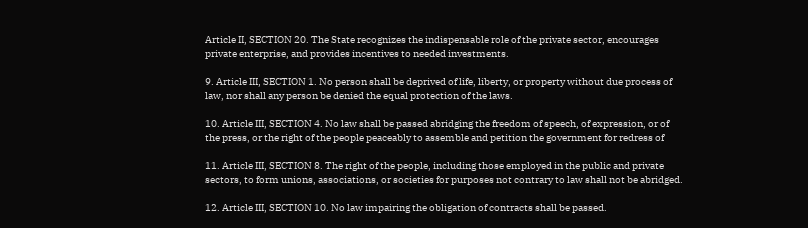Article II, SECTION 20. The State recognizes the indispensable role of the private sector, encourages
private enterprise, and provides incentives to needed investments.

9. Article III, SECTION 1. No person shall be deprived of life, liberty, or property without due process of
law, nor shall any person be denied the equal protection of the laws.

10. Article III, SECTION 4. No law shall be passed abridging the freedom of speech, of expression, or of
the press, or the right of the people peaceably to assemble and petition the government for redress of

11. Article III, SECTION 8. The right of the people, including those employed in the public and private
sectors, to form unions, associations, or societies for purposes not contrary to law shall not be abridged.

12. Article III, SECTION 10. No law impairing the obligation of contracts shall be passed.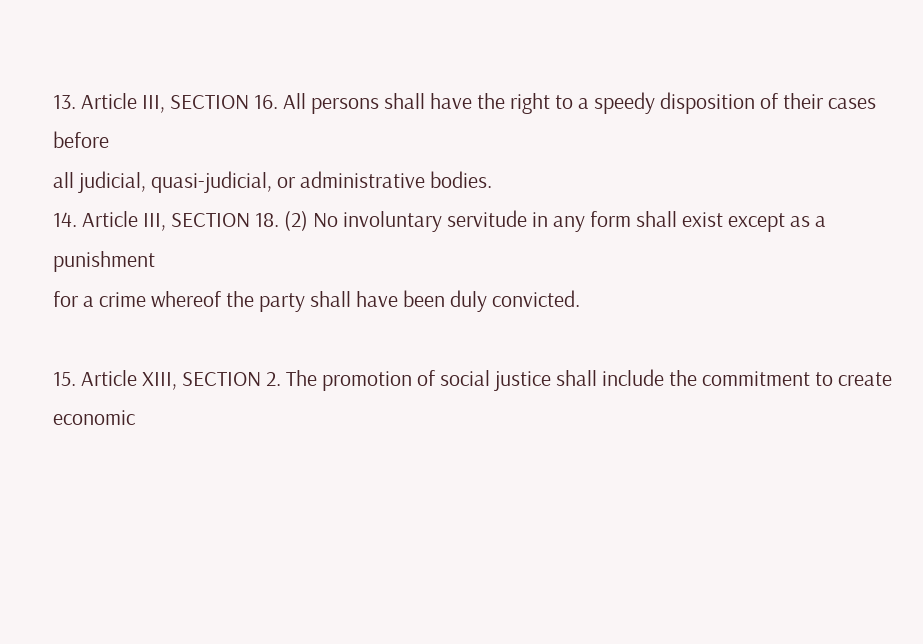13. Article III, SECTION 16. All persons shall have the right to a speedy disposition of their cases before
all judicial, quasi-judicial, or administrative bodies.
14. Article III, SECTION 18. (2) No involuntary servitude in any form shall exist except as a punishment
for a crime whereof the party shall have been duly convicted.

15. Article XIII, SECTION 2. The promotion of social justice shall include the commitment to create
economic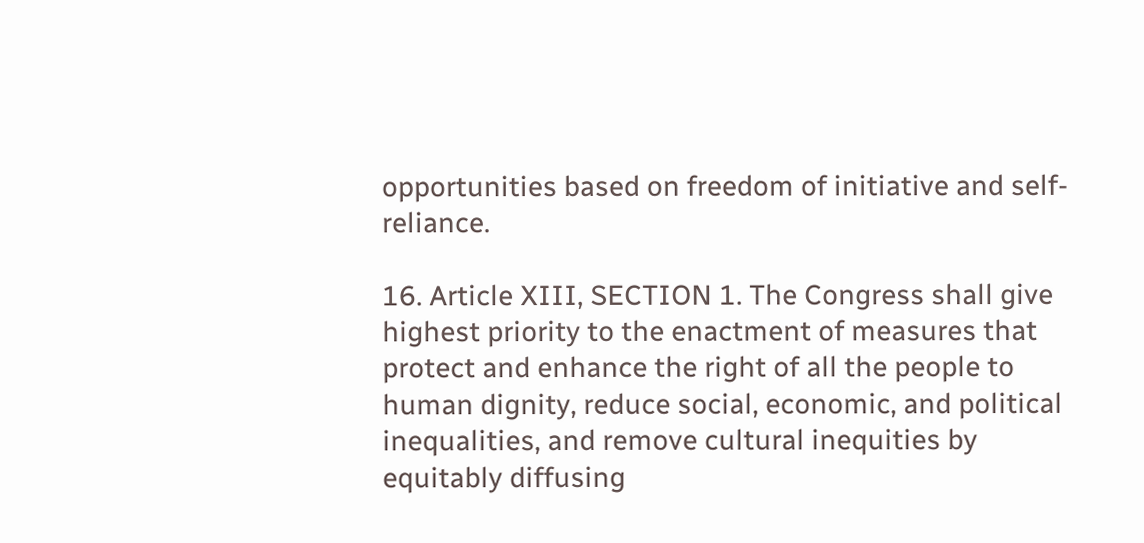opportunities based on freedom of initiative and self-reliance.

16. Article XIII, SECTION 1. The Congress shall give highest priority to the enactment of measures that
protect and enhance the right of all the people to human dignity, reduce social, economic, and political
inequalities, and remove cultural inequities by equitably diffusing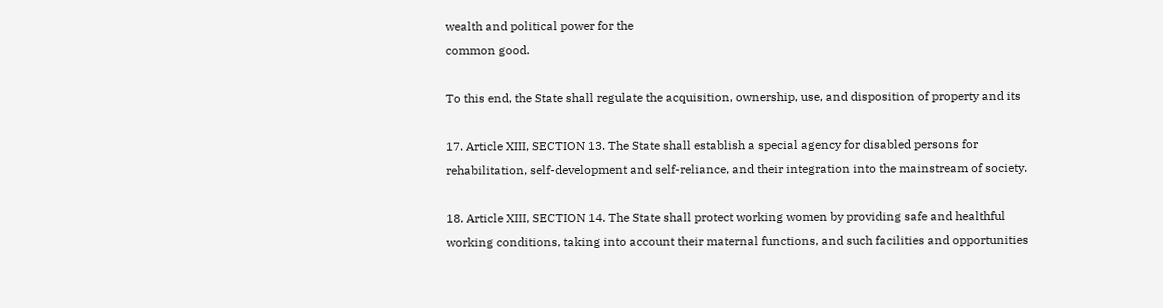wealth and political power for the
common good.

To this end, the State shall regulate the acquisition, ownership, use, and disposition of property and its

17. Article XIII, SECTION 13. The State shall establish a special agency for disabled persons for
rehabilitation, self-development and self-reliance, and their integration into the mainstream of society.

18. Article XIII, SECTION 14. The State shall protect working women by providing safe and healthful
working conditions, taking into account their maternal functions, and such facilities and opportunities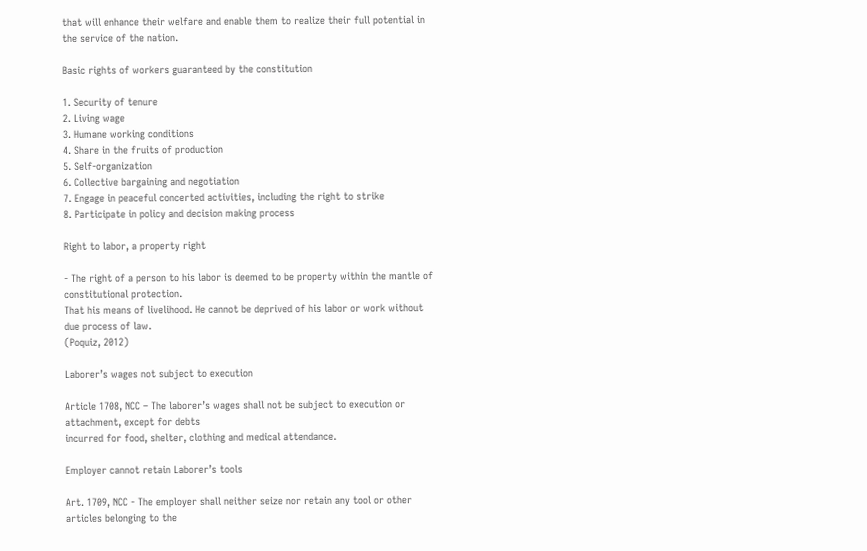that will enhance their welfare and enable them to realize their full potential in the service of the nation.

Basic rights of workers guaranteed by the constitution

1. Security of tenure
2. Living wage
3. Humane working conditions
4. Share in the fruits of production
5. Self-organization
6. Collective bargaining and negotiation
7. Engage in peaceful concerted activities, including the right to strike
8. Participate in policy and decision making process

Right to labor, a property right

- The right of a person to his labor is deemed to be property within the mantle of constitutional protection.
That his means of livelihood. He cannot be deprived of his labor or work without due process of law.
(Poquiz, 2012)

Laborer’s wages not subject to execution

Article 1708, NCC – The laborer’s wages shall not be subject to execution or attachment, except for debts
incurred for food, shelter, clothing and medical attendance.

Employer cannot retain Laborer’s tools

Art. 1709, NCC - The employer shall neither seize nor retain any tool or other articles belonging to the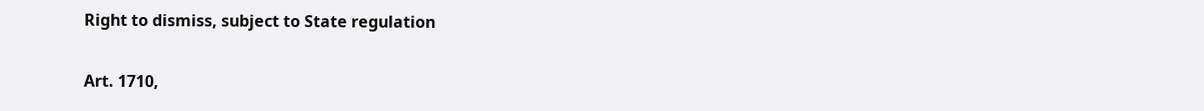Right to dismiss, subject to State regulation

Art. 1710,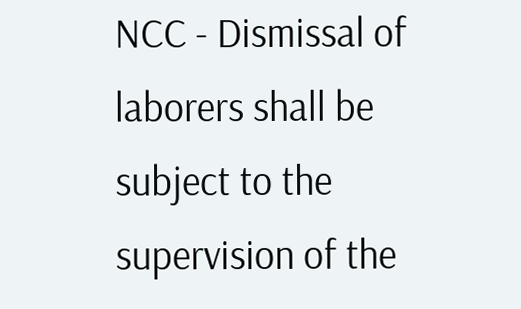NCC - Dismissal of laborers shall be subject to the supervision of the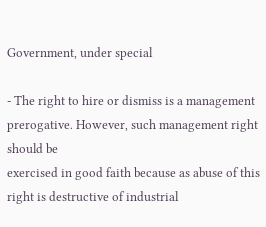Government, under special

- The right to hire or dismiss is a management prerogative. However, such management right should be
exercised in good faith because as abuse of this right is destructive of industrial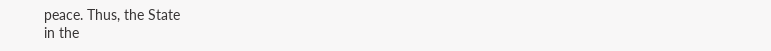peace. Thus, the State
in the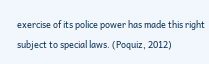exercise of its police power has made this right subject to special laws. (Poquiz, 2012)